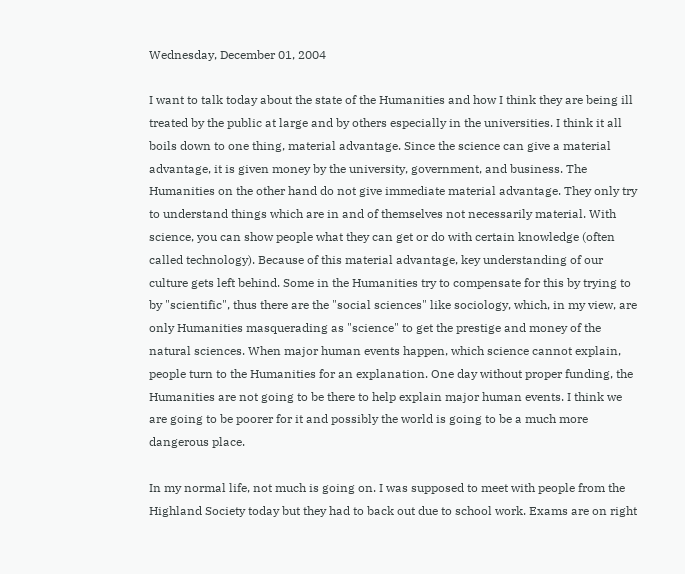Wednesday, December 01, 2004

I want to talk today about the state of the Humanities and how I think they are being ill treated by the public at large and by others especially in the universities. I think it all boils down to one thing, material advantage. Since the science can give a material advantage, it is given money by the university, government, and business. The Humanities on the other hand do not give immediate material advantage. They only try to understand things which are in and of themselves not necessarily material. With science, you can show people what they can get or do with certain knowledge (often called technology). Because of this material advantage, key understanding of our culture gets left behind. Some in the Humanities try to compensate for this by trying to by "scientific", thus there are the "social sciences" like sociology, which, in my view, are only Humanities masquerading as "science" to get the prestige and money of the natural sciences. When major human events happen, which science cannot explain, people turn to the Humanities for an explanation. One day without proper funding, the Humanities are not going to be there to help explain major human events. I think we are going to be poorer for it and possibly the world is going to be a much more dangerous place.

In my normal life, not much is going on. I was supposed to meet with people from the Highland Society today but they had to back out due to school work. Exams are on right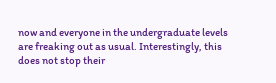now and everyone in the undergraduate levels are freaking out as usual. Interestingly, this does not stop their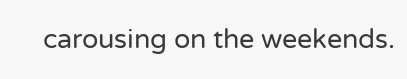carousing on the weekends.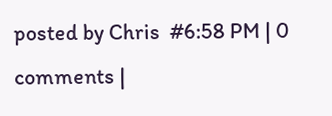posted by Chris  #6:58 PM | 0 comments |